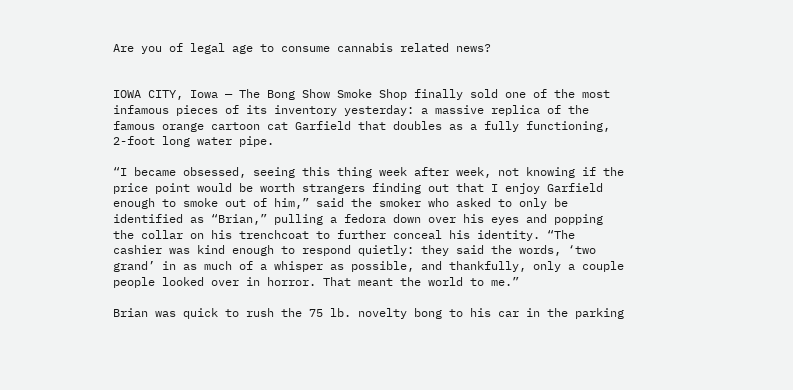Are you of legal age to consume cannabis related news?


IOWA CITY, Iowa — The Bong Show Smoke Shop finally sold one of the most infamous pieces of its inventory yesterday: a massive replica of the famous orange cartoon cat Garfield that doubles as a fully functioning, 2-foot long water pipe.

“I became obsessed, seeing this thing week after week, not knowing if the price point would be worth strangers finding out that I enjoy Garfield enough to smoke out of him,” said the smoker who asked to only be identified as “Brian,” pulling a fedora down over his eyes and popping the collar on his trenchcoat to further conceal his identity. “The cashier was kind enough to respond quietly: they said the words, ‘two grand’ in as much of a whisper as possible, and thankfully, only a couple people looked over in horror. That meant the world to me.”

Brian was quick to rush the 75 lb. novelty bong to his car in the parking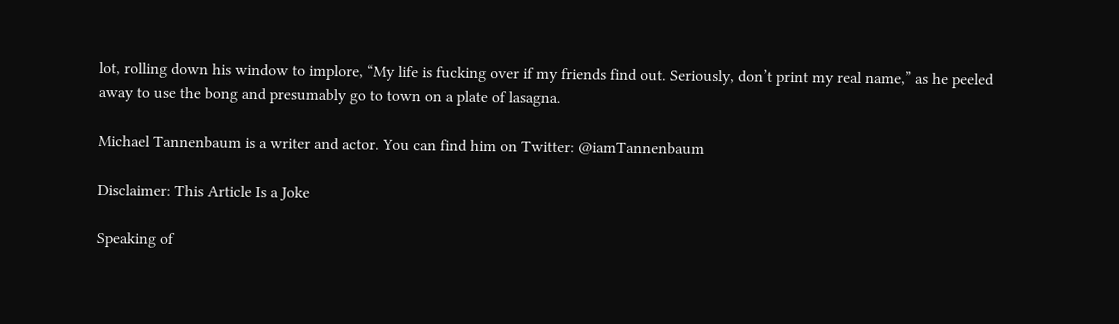lot, rolling down his window to implore, “My life is fucking over if my friends find out. Seriously, don’t print my real name,” as he peeled away to use the bong and presumably go to town on a plate of lasagna.

Michael Tannenbaum is a writer and actor. You can find him on Twitter: @iamTannenbaum

Disclaimer: This Article Is a Joke

Speaking of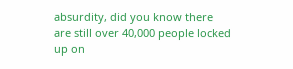absurdity, did you know there are still over 40,000 people locked up on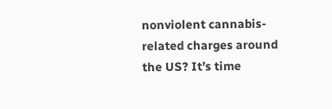nonviolent cannabis-related charges around the US? It’s time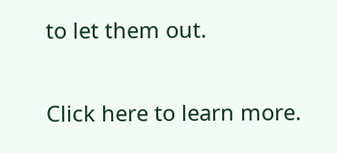to let them out.

Click here to learn more.